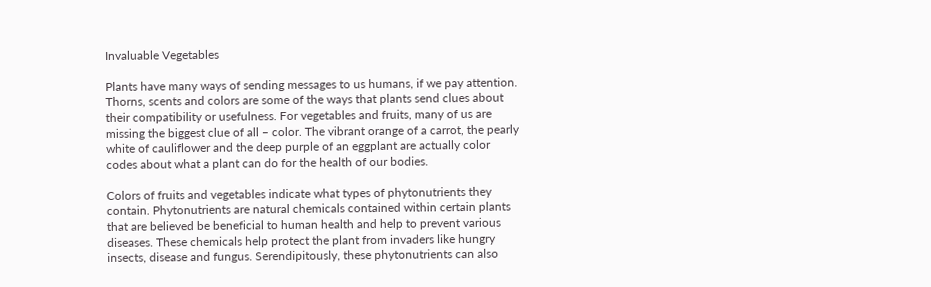Invaluable Vegetables

Plants have many ways of sending messages to us humans, if we pay attention. Thorns, scents and colors are some of the ways that plants send clues about their compatibility or usefulness. For vegetables and fruits, many of us are missing the biggest clue of all – color. The vibrant orange of a carrot, the pearly white of cauliflower and the deep purple of an eggplant are actually color codes about what a plant can do for the health of our bodies.

Colors of fruits and vegetables indicate what types of phytonutrients they contain. Phytonutrients are natural chemicals contained within certain plants that are believed be beneficial to human health and help to prevent various diseases. These chemicals help protect the plant from invaders like hungry insects, disease and fungus. Serendipitously, these phytonutrients can also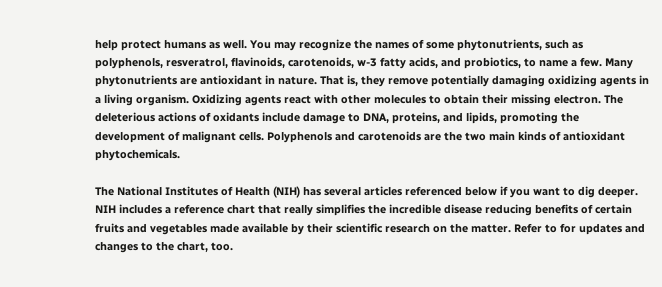help protect humans as well. You may recognize the names of some phytonutrients, such as polyphenols, resveratrol, flavinoids, carotenoids, w-3 fatty acids, and probiotics, to name a few. Many phytonutrients are antioxidant in nature. That is, they remove potentially damaging oxidizing agents in a living organism. Oxidizing agents react with other molecules to obtain their missing electron. The deleterious actions of oxidants include damage to DNA, proteins, and lipids, promoting the development of malignant cells. Polyphenols and carotenoids are the two main kinds of antioxidant phytochemicals.

The National Institutes of Health (NIH) has several articles referenced below if you want to dig deeper. NIH includes a reference chart that really simplifies the incredible disease reducing benefits of certain fruits and vegetables made available by their scientific research on the matter. Refer to for updates and changes to the chart, too.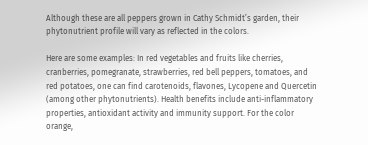Although these are all peppers grown in Cathy Schmidt’s garden, their phytonutrient profile will vary as reflected in the colors.

Here are some examples: In red vegetables and fruits like cherries, cranberries, pomegranate, strawberries, red bell peppers, tomatoes, and red potatoes, one can find carotenoids, flavones, Lycopene and Quercetin (among other phytonutrients). Health benefits include anti-inflammatory properties, antioxidant activity and immunity support. For the color orange,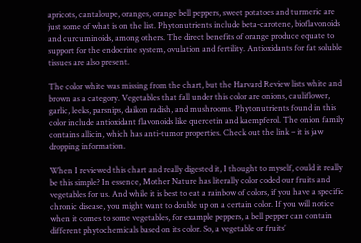apricots, cantaloupe, oranges, orange bell peppers, sweet potatoes and turmeric are just some of what is on the list. Phytonutrients include beta-carotene, bioflavonoids and curcuminoids, among others. The direct benefits of orange produce equate to support for the endocrine system, ovulation and fertility. Antioxidants for fat soluble tissues are also present.

The color white was missing from the chart, but the Harvard Review lists white and brown as a category. Vegetables that fall under this color are onions, cauliflower, garlic, leeks, parsnips, daikon radish, and mushrooms. Phytonutrients found in this color include antioxidant flavonoids like quercetin and kaempferol. The onion family contains allicin, which has anti-tumor properties. Check out the link – it is jaw dropping information.

When I reviewed this chart and really digested it, I thought to myself, could it really be this simple? In essence, Mother Nature has literally color coded our fruits and vegetables for us. And while it is best to eat a rainbow of colors, if you have a specific chronic disease, you might want to double up on a certain color. If you will notice when it comes to some vegetables, for example peppers, a bell pepper can contain different phytochemicals based on its color. So, a vegetable or fruits’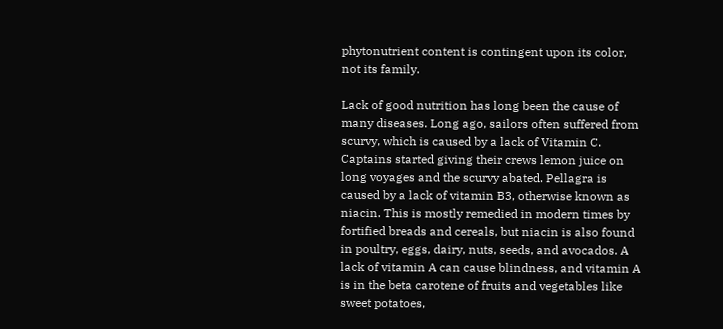phytonutrient content is contingent upon its color, not its family.

Lack of good nutrition has long been the cause of many diseases. Long ago, sailors often suffered from scurvy, which is caused by a lack of Vitamin C. Captains started giving their crews lemon juice on long voyages and the scurvy abated. Pellagra is caused by a lack of vitamin B3, otherwise known as niacin. This is mostly remedied in modern times by fortified breads and cereals, but niacin is also found in poultry, eggs, dairy, nuts, seeds, and avocados. A lack of vitamin A can cause blindness, and vitamin A is in the beta carotene of fruits and vegetables like sweet potatoes,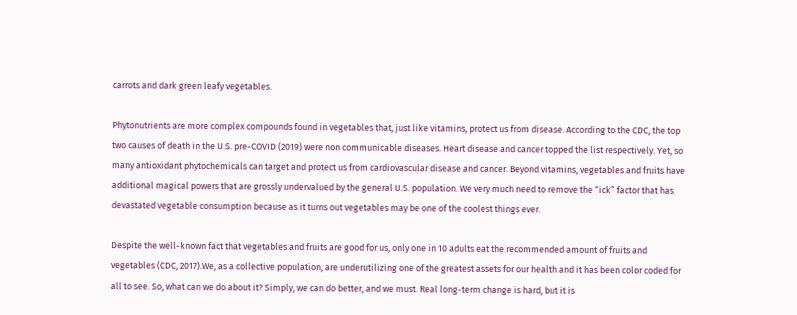carrots and dark green leafy vegetables.

Phytonutrients are more complex compounds found in vegetables that, just like vitamins, protect us from disease. According to the CDC, the top two causes of death in the U.S. pre-COVID (2019) were non communicable diseases. Heart disease and cancer topped the list respectively. Yet, so many antioxidant phytochemicals can target and protect us from cardiovascular disease and cancer. Beyond vitamins, vegetables and fruits have additional magical powers that are grossly undervalued by the general U.S. population. We very much need to remove the “ick” factor that has devastated vegetable consumption because as it turns out vegetables may be one of the coolest things ever.

Despite the well-known fact that vegetables and fruits are good for us, only one in 10 adults eat the recommended amount of fruits and vegetables (CDC, 2017).We, as a collective population, are underutilizing one of the greatest assets for our health and it has been color coded for all to see. So, what can we do about it? Simply, we can do better, and we must. Real long-term change is hard, but it is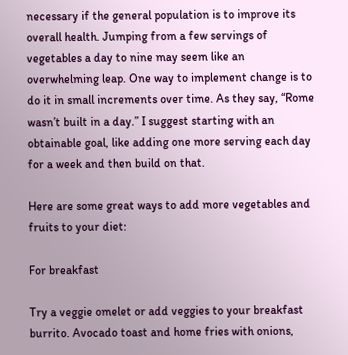necessary if the general population is to improve its overall health. Jumping from a few servings of vegetables a day to nine may seem like an overwhelming leap. One way to implement change is to do it in small increments over time. As they say, “Rome wasn’t built in a day.” I suggest starting with an obtainable goal, like adding one more serving each day for a week and then build on that.

Here are some great ways to add more vegetables and fruits to your diet:

For breakfast

Try a veggie omelet or add veggies to your breakfast burrito. Avocado toast and home fries with onions,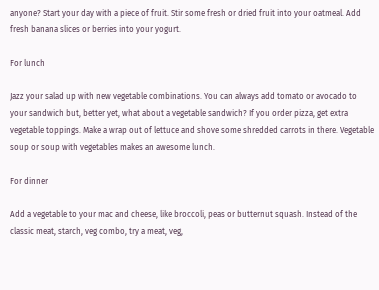anyone? Start your day with a piece of fruit. Stir some fresh or dried fruit into your oatmeal. Add fresh banana slices or berries into your yogurt.

For lunch

Jazz your salad up with new vegetable combinations. You can always add tomato or avocado to your sandwich but, better yet, what about a vegetable sandwich? If you order pizza, get extra vegetable toppings. Make a wrap out of lettuce and shove some shredded carrots in there. Vegetable soup or soup with vegetables makes an awesome lunch.

For dinner

Add a vegetable to your mac and cheese, like broccoli, peas or butternut squash. Instead of the classic meat, starch, veg combo, try a meat, veg,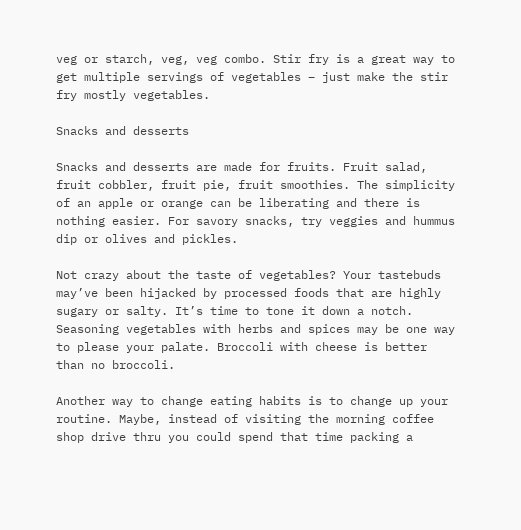veg or starch, veg, veg combo. Stir fry is a great way to get multiple servings of vegetables – just make the stir fry mostly vegetables.

Snacks and desserts

Snacks and desserts are made for fruits. Fruit salad, fruit cobbler, fruit pie, fruit smoothies. The simplicity of an apple or orange can be liberating and there is nothing easier. For savory snacks, try veggies and hummus dip or olives and pickles.

Not crazy about the taste of vegetables? Your tastebuds may’ve been hijacked by processed foods that are highly sugary or salty. It’s time to tone it down a notch. Seasoning vegetables with herbs and spices may be one way to please your palate. Broccoli with cheese is better than no broccoli.

Another way to change eating habits is to change up your routine. Maybe, instead of visiting the morning coffee shop drive thru you could spend that time packing a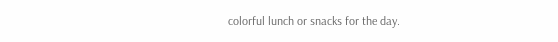colorful lunch or snacks for the day.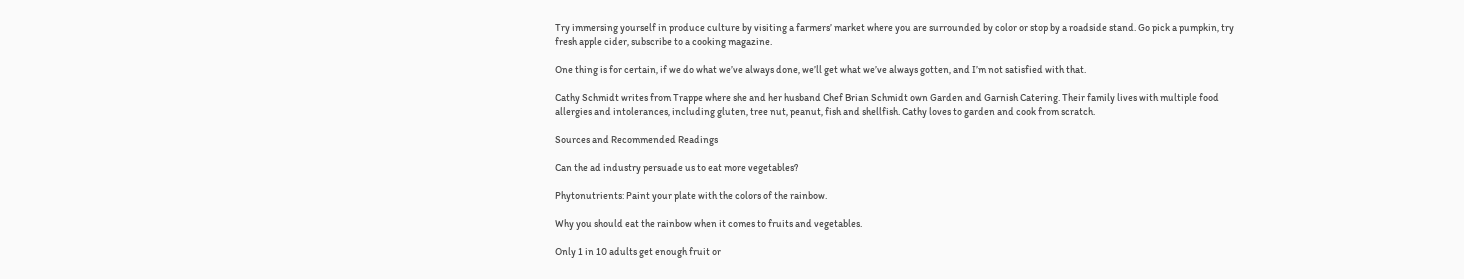Try immersing yourself in produce culture by visiting a farmers’ market where you are surrounded by color or stop by a roadside stand. Go pick a pumpkin, try fresh apple cider, subscribe to a cooking magazine.

One thing is for certain, if we do what we’ve always done, we’ll get what we’ve always gotten, and I’m not satisfied with that.

Cathy Schmidt writes from Trappe where she and her husband Chef Brian Schmidt own Garden and Garnish Catering. Their family lives with multiple food allergies and intolerances, including gluten, tree nut, peanut, fish and shellfish. Cathy loves to garden and cook from scratch.

Sources and Recommended Readings

Can the ad industry persuade us to eat more vegetables?

Phytonutrients: Paint your plate with the colors of the rainbow.

Why you should eat the rainbow when it comes to fruits and vegetables.

Only 1 in 10 adults get enough fruit or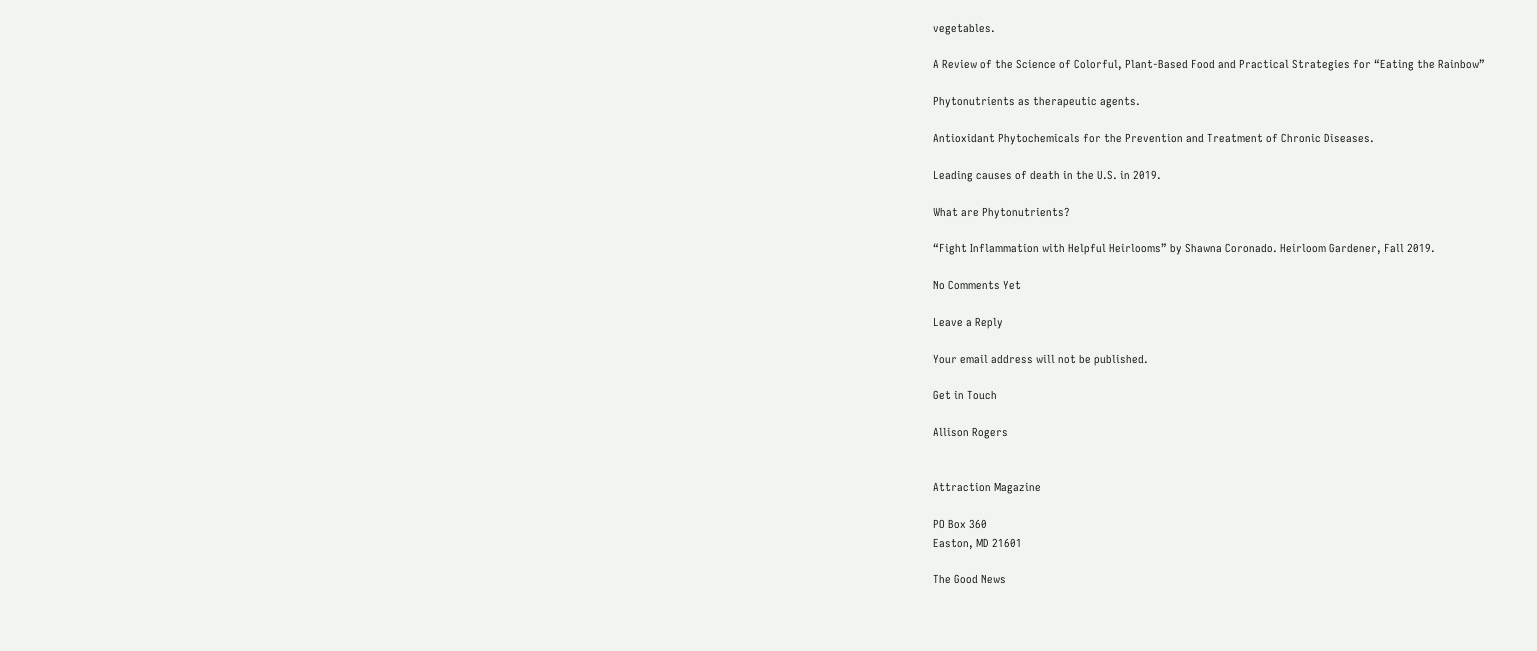vegetables.

A Review of the Science of Colorful, Plant-Based Food and Practical Strategies for “Eating the Rainbow”

Phytonutrients as therapeutic agents.

Antioxidant Phytochemicals for the Prevention and Treatment of Chronic Diseases.

Leading causes of death in the U.S. in 2019.

What are Phytonutrients?

“Fight Inflammation with Helpful Heirlooms” by Shawna Coronado. Heirloom Gardener, Fall 2019.

No Comments Yet

Leave a Reply

Your email address will not be published.

Get in Touch

Allison Rogers


Attraction Magazine

PO Box 360
Easton, MD 21601

The Good News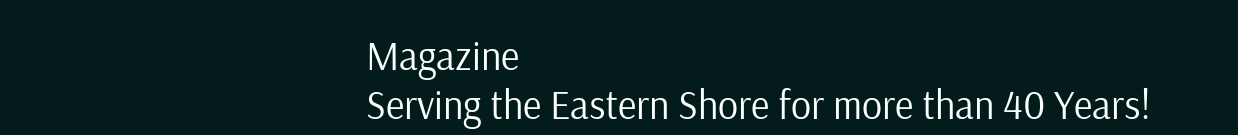Magazine
Serving the Eastern Shore for more than 40 Years!